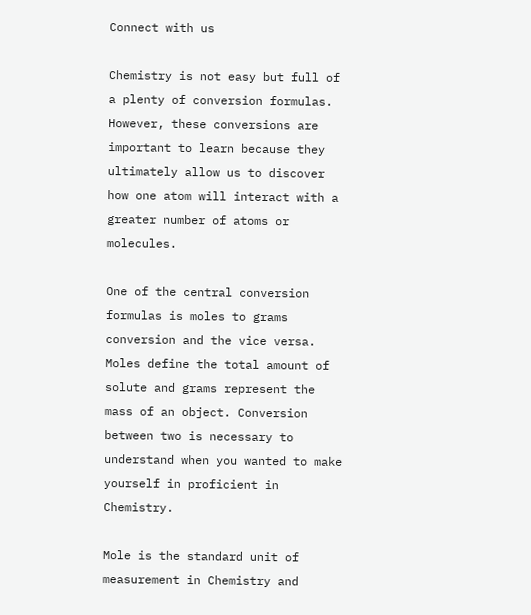Connect with us

Chemistry is not easy but full of a plenty of conversion formulas. However, these conversions are important to learn because they ultimately allow us to discover how one atom will interact with a greater number of atoms or molecules.

One of the central conversion formulas is moles to grams conversion and the vice versa. Moles define the total amount of solute and grams represent the mass of an object. Conversion between two is necessary to understand when you wanted to make yourself in proficient in Chemistry.

Mole is the standard unit of measurement in Chemistry and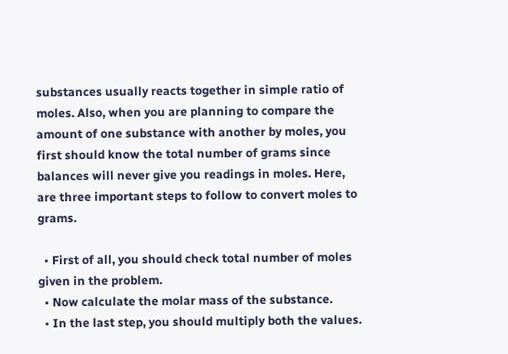substances usually reacts together in simple ratio of moles. Also, when you are planning to compare the amount of one substance with another by moles, you first should know the total number of grams since balances will never give you readings in moles. Here, are three important steps to follow to convert moles to grams.

  • First of all, you should check total number of moles given in the problem.
  • Now calculate the molar mass of the substance.
  • In the last step, you should multiply both the values.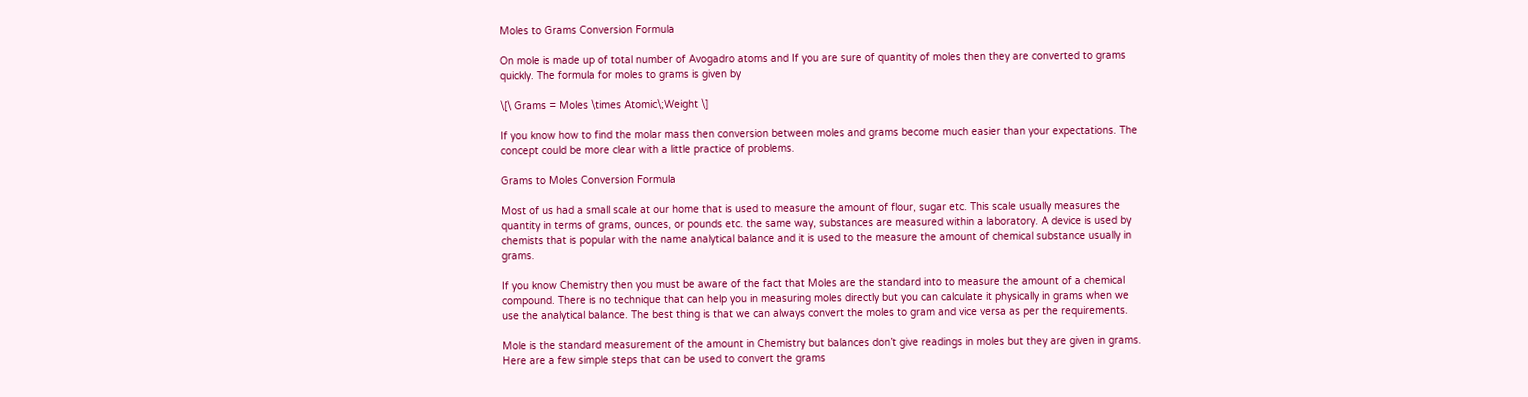Moles to Grams Conversion Formula

On mole is made up of total number of Avogadro atoms and If you are sure of quantity of moles then they are converted to grams quickly. The formula for moles to grams is given by

\[\ Grams = Moles \times Atomic\;Weight \]

If you know how to find the molar mass then conversion between moles and grams become much easier than your expectations. The concept could be more clear with a little practice of problems.

Grams to Moles Conversion Formula

Most of us had a small scale at our home that is used to measure the amount of flour, sugar etc. This scale usually measures the quantity in terms of grams, ounces, or pounds etc. the same way, substances are measured within a laboratory. A device is used by chemists that is popular with the name analytical balance and it is used to the measure the amount of chemical substance usually in grams.

If you know Chemistry then you must be aware of the fact that Moles are the standard into to measure the amount of a chemical compound. There is no technique that can help you in measuring moles directly but you can calculate it physically in grams when we use the analytical balance. The best thing is that we can always convert the moles to gram and vice versa as per the requirements.

Mole is the standard measurement of the amount in Chemistry but balances don’t give readings in moles but they are given in grams. Here are a few simple steps that can be used to convert the grams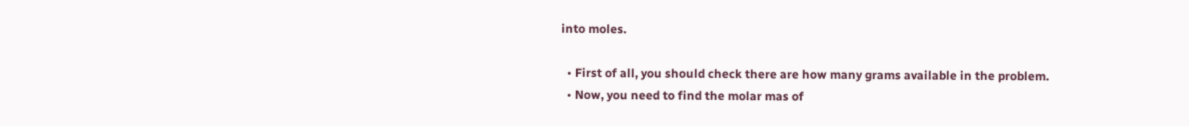into moles.

  • First of all, you should check there are how many grams available in the problem.
  • Now, you need to find the molar mas of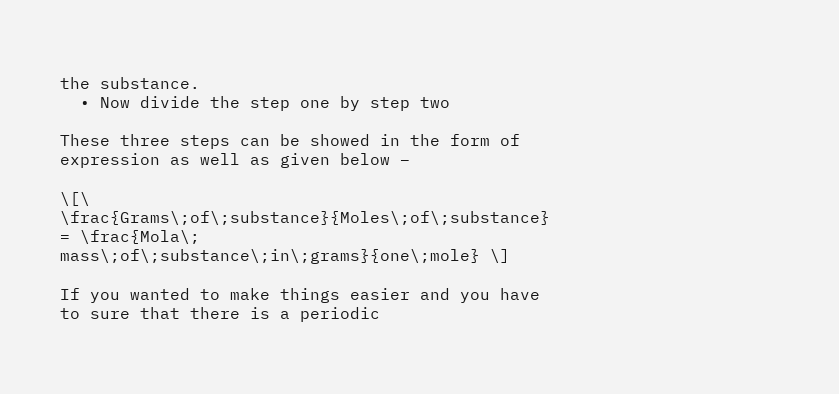the substance.
  • Now divide the step one by step two

These three steps can be showed in the form of expression as well as given below –

\[\ \frac{Grams\;of\;substance}{Moles\;of\;substance} = \frac{Mola\; mass\;of\;substance\;in\;grams}{one\;mole} \]

If you wanted to make things easier and you have to sure that there is a periodic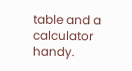table and a calculator handy.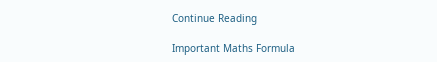Continue Reading

Important Maths Formula